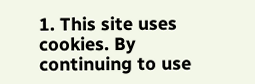1. This site uses cookies. By continuing to use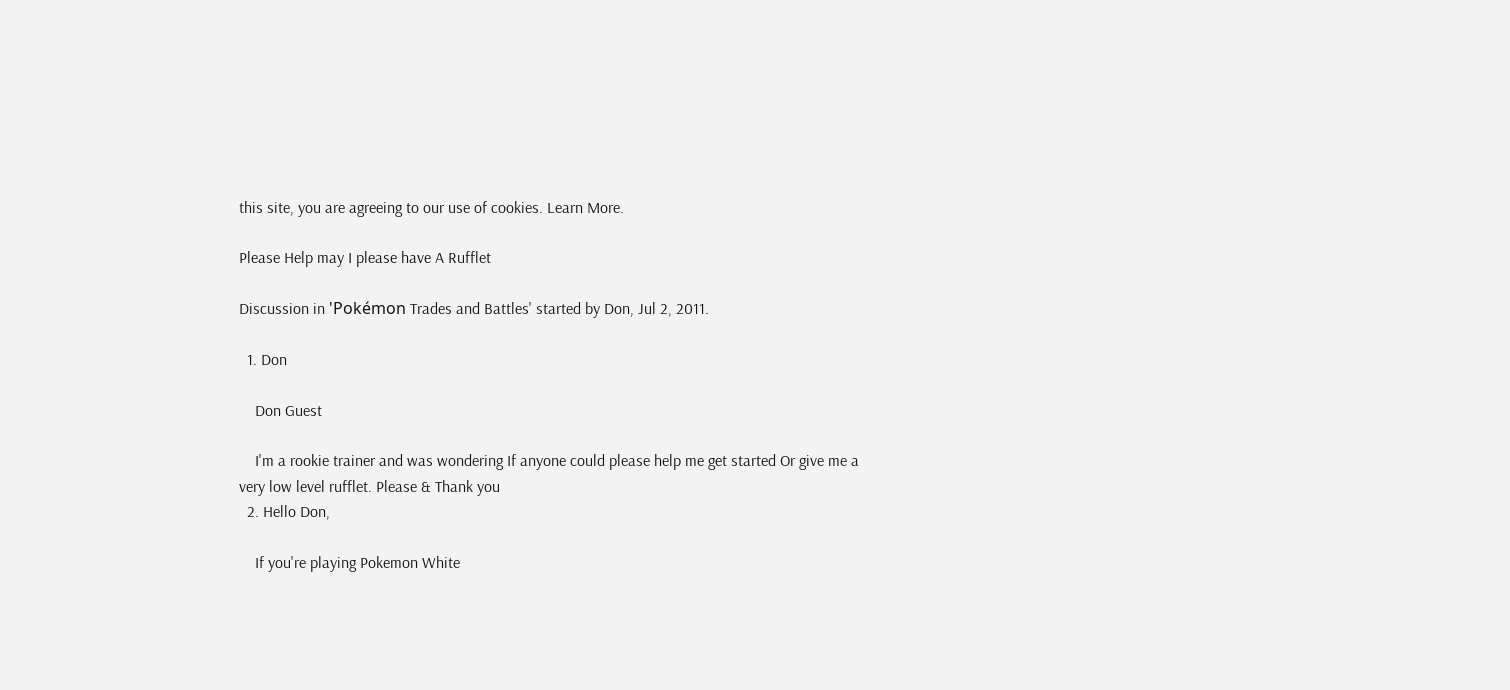this site, you are agreeing to our use of cookies. Learn More.

Please Help may I please have A Rufflet

Discussion in 'Pokémon Trades and Battles' started by Don, Jul 2, 2011.

  1. Don

    Don Guest

    I'm a rookie trainer and was wondering If anyone could please help me get started Or give me a very low level rufflet. Please & Thank you
  2. Hello Don,

    If you're playing Pokemon White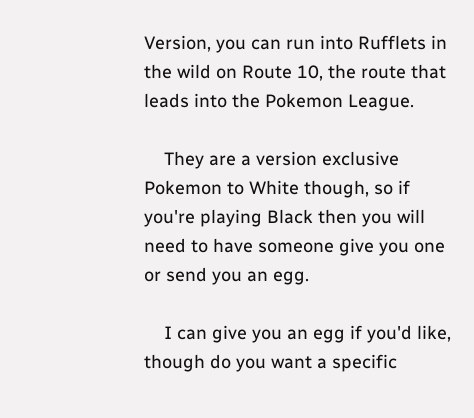Version, you can run into Rufflets in the wild on Route 10, the route that leads into the Pokemon League.

    They are a version exclusive Pokemon to White though, so if you're playing Black then you will need to have someone give you one or send you an egg.

    I can give you an egg if you'd like, though do you want a specific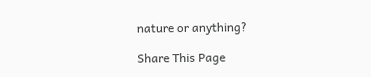nature or anything?

Share This Page